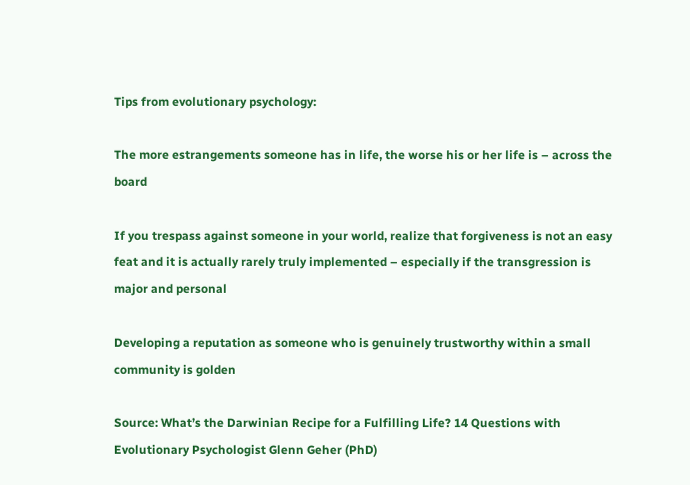Tips from evolutionary psychology:

The more estrangements someone has in life, the worse his or her life is – across the board

If you trespass against someone in your world, realize that forgiveness is not an easy feat and it is actually rarely truly implemented – especially if the transgression is major and personal

Developing a reputation as someone who is genuinely trustworthy within a small community is golden

Source: What’s the Darwinian Recipe for a Fulfilling Life? 14 Questions with Evolutionary Psychologist Glenn Geher (PhD)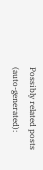Possibly related posts (auto-generated):